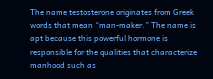The name testosterone originates from Greek words that mean “man-maker.” The name is apt because this powerful hormone is responsible for the qualities that characterize manhood such as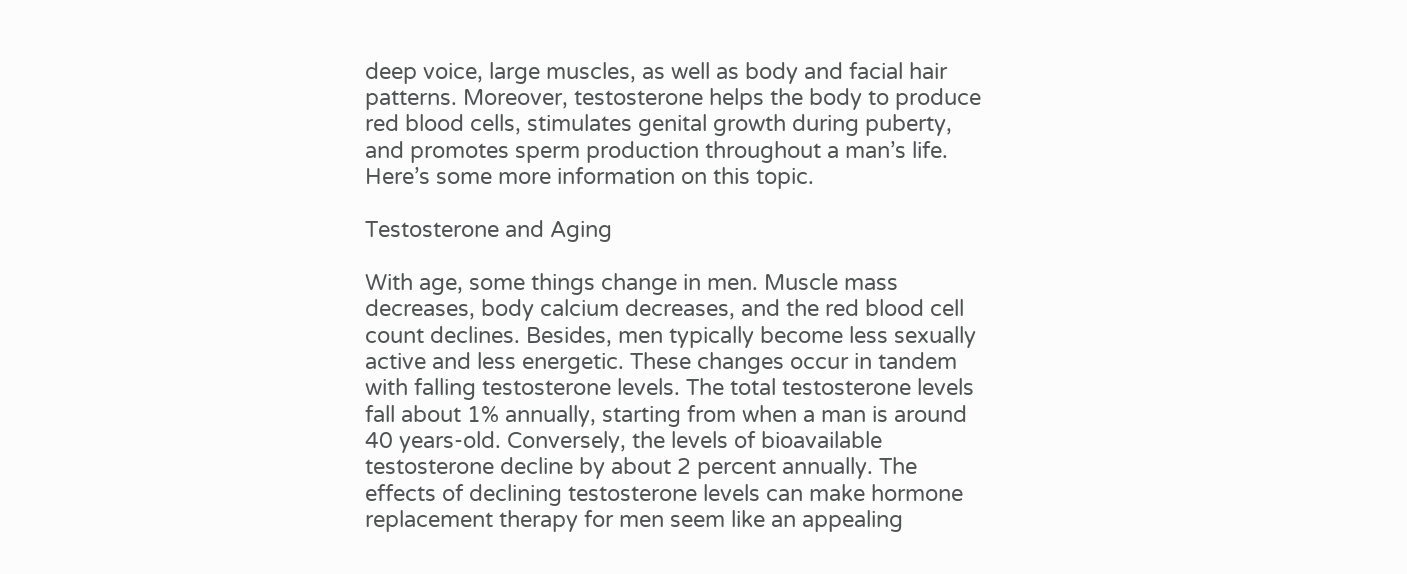deep voice, large muscles, as well as body and facial hair patterns. Moreover, testosterone helps the body to produce red blood cells, stimulates genital growth during puberty, and promotes sperm production throughout a man’s life. Here’s some more information on this topic.

Testosterone and Aging

With age, some things change in men. Muscle mass decreases, body calcium decreases, and the red blood cell count declines. Besides, men typically become less sexually active and less energetic. These changes occur in tandem with falling testosterone levels. The total testosterone levels fall about 1% annually, starting from when a man is around 40 years-old. Conversely, the levels of bioavailable testosterone decline by about 2 percent annually. The effects of declining testosterone levels can make hormone replacement therapy for men seem like an appealing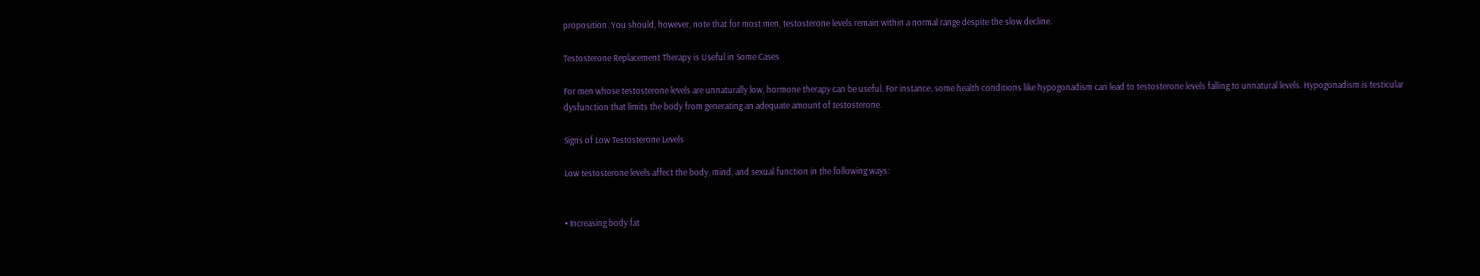proposition. You should, however, note that for most men, testosterone levels remain within a normal range despite the slow decline.

Testosterone Replacement Therapy is Useful in Some Cases

For men whose testosterone levels are unnaturally low, hormone therapy can be useful. For instance, some health conditions like hypogonadism can lead to testosterone levels falling to unnatural levels. Hypogonadism is testicular dysfunction that limits the body from generating an adequate amount of testosterone.

Signs of Low Testosterone Levels

Low testosterone levels affect the body, mind, and sexual function in the following ways:


• Increasing body fat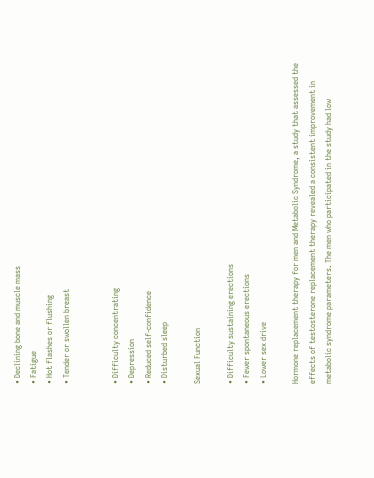• Declining bone and muscle mass
• Fatigue
• Hot flashes or flushing
• Tender or swollen breast


• Difficulty concentrating
• Depression
• Reduced self-confidence
• Disturbed sleep

Sexual Function

• Difficulty sustaining erections
• Fewer spontaneous erections
• Lower sex drive

Hormone replacement therapy for men and Metabolic Syndrome, a study that assessed the effects of testosterone replacement therapy revealed a consistent improvement in metabolic syndrome parameters. The men who participated in the study had low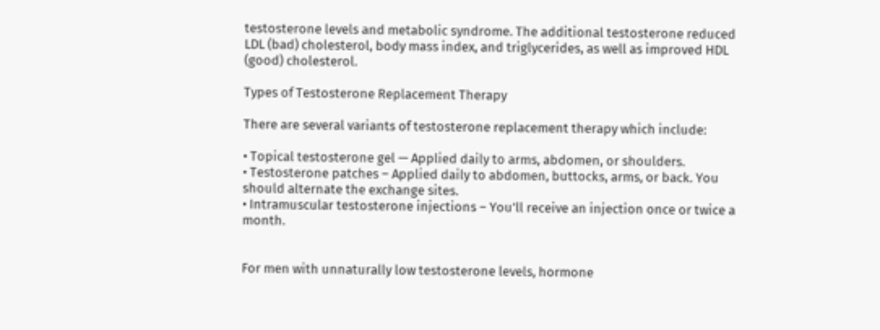testosterone levels and metabolic syndrome. The additional testosterone reduced LDL (bad) cholesterol, body mass index, and triglycerides, as well as improved HDL (good) cholesterol.

Types of Testosterone Replacement Therapy

There are several variants of testosterone replacement therapy which include:

• Topical testosterone gel — Applied daily to arms, abdomen, or shoulders.
• Testosterone patches – Applied daily to abdomen, buttocks, arms, or back. You should alternate the exchange sites.
• Intramuscular testosterone injections – You’ll receive an injection once or twice a month.


For men with unnaturally low testosterone levels, hormone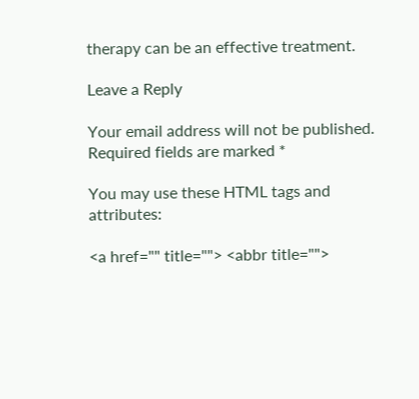therapy can be an effective treatment.

Leave a Reply

Your email address will not be published. Required fields are marked *

You may use these HTML tags and attributes:

<a href="" title=""> <abbr title="">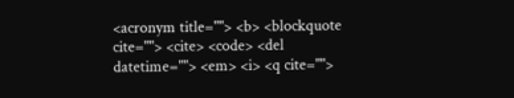<acronym title=""> <b> <blockquote cite=""> <cite> <code> <del datetime=""> <em> <i> <q cite="">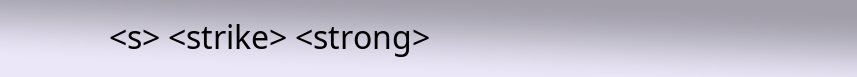<s> <strike> <strong>